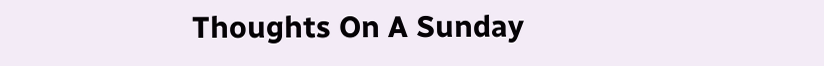Thoughts On A Sunday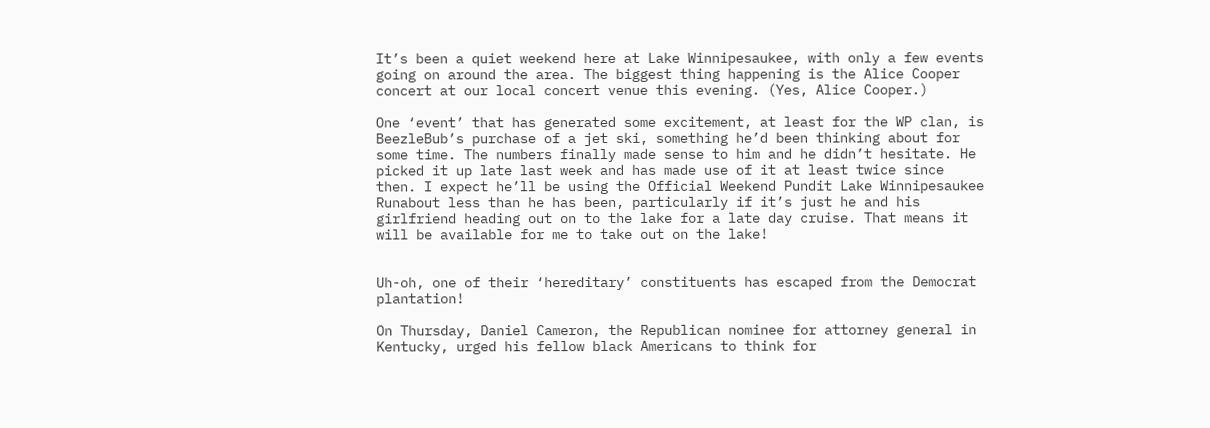It’s been a quiet weekend here at Lake Winnipesaukee, with only a few events going on around the area. The biggest thing happening is the Alice Cooper concert at our local concert venue this evening. (Yes, Alice Cooper.)

One ‘event’ that has generated some excitement, at least for the WP clan, is BeezleBub’s purchase of a jet ski, something he’d been thinking about for some time. The numbers finally made sense to him and he didn’t hesitate. He picked it up late last week and has made use of it at least twice since then. I expect he’ll be using the Official Weekend Pundit Lake Winnipesaukee Runabout less than he has been, particularly if it’s just he and his girlfriend heading out on to the lake for a late day cruise. That means it will be available for me to take out on the lake!


Uh-oh, one of their ‘hereditary’ constituents has escaped from the Democrat plantation!

On Thursday, Daniel Cameron, the Republican nominee for attorney general in Kentucky, urged his fellow black Americans to think for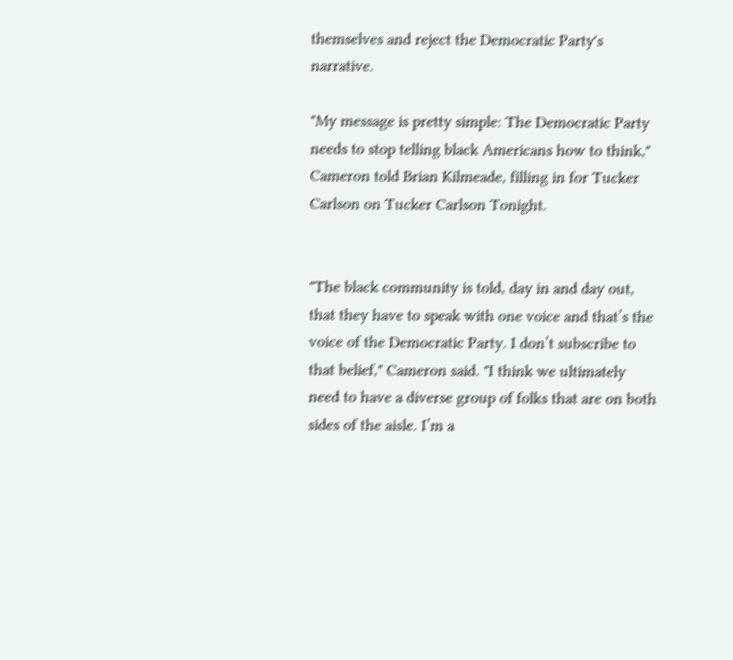themselves and reject the Democratic Party's narrative.

"My message is pretty simple: The Democratic Party needs to stop telling black Americans how to think," Cameron told Brian Kilmeade, filling in for Tucker Carlson on Tucker Carlson Tonight.


"The black community is told, day in and day out, that they have to speak with one voice and that’s the voice of the Democratic Party. I don’t subscribe to that belief," Cameron said. "I think we ultimately need to have a diverse group of folks that are on both sides of the aisle. I’m a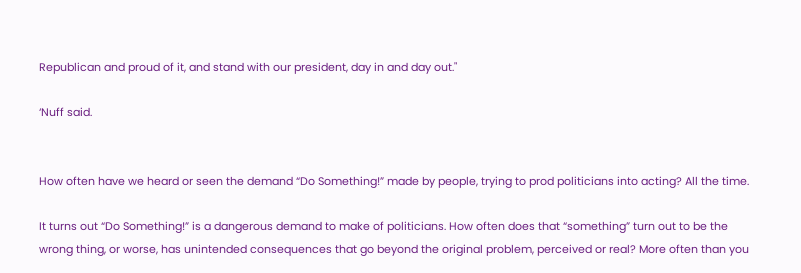Republican and proud of it, and stand with our president, day in and day out."

‘Nuff said.


How often have we heard or seen the demand “Do Something!” made by people, trying to prod politicians into acting? All the time.

It turns out “Do Something!” is a dangerous demand to make of politicians. How often does that “something” turn out to be the wrong thing, or worse, has unintended consequences that go beyond the original problem, perceived or real? More often than you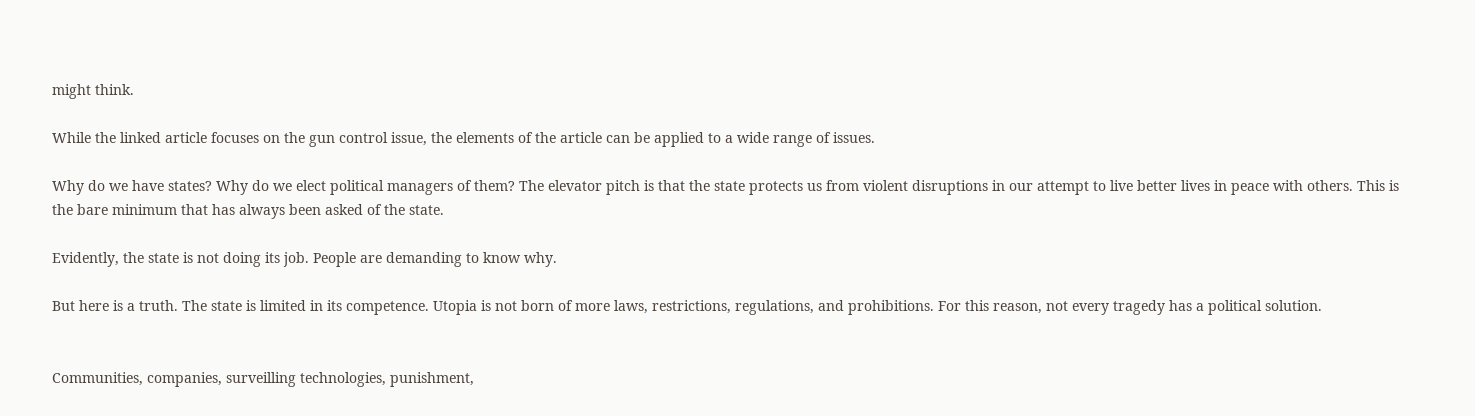might think.

While the linked article focuses on the gun control issue, the elements of the article can be applied to a wide range of issues.

Why do we have states? Why do we elect political managers of them? The elevator pitch is that the state protects us from violent disruptions in our attempt to live better lives in peace with others. This is the bare minimum that has always been asked of the state.

Evidently, the state is not doing its job. People are demanding to know why.

But here is a truth. The state is limited in its competence. Utopia is not born of more laws, restrictions, regulations, and prohibitions. For this reason, not every tragedy has a political solution.


Communities, companies, surveilling technologies, punishment,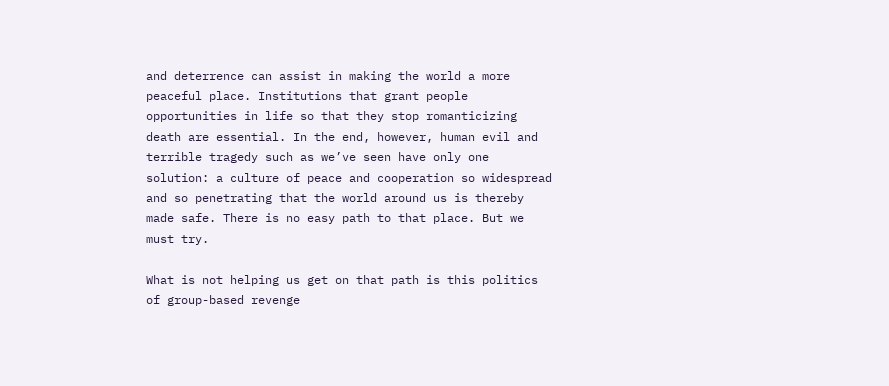and deterrence can assist in making the world a more peaceful place. Institutions that grant people opportunities in life so that they stop romanticizing death are essential. In the end, however, human evil and terrible tragedy such as we’ve seen have only one solution: a culture of peace and cooperation so widespread and so penetrating that the world around us is thereby made safe. There is no easy path to that place. But we must try.

What is not helping us get on that path is this politics of group-based revenge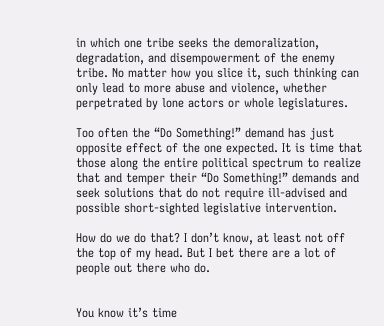in which one tribe seeks the demoralization, degradation, and disempowerment of the enemy tribe. No matter how you slice it, such thinking can only lead to more abuse and violence, whether perpetrated by lone actors or whole legislatures.

Too often the “Do Something!” demand has just opposite effect of the one expected. It is time that those along the entire political spectrum to realize that and temper their “Do Something!” demands and seek solutions that do not require ill-advised and possible short-sighted legislative intervention.

How do we do that? I don’t know, at least not off the top of my head. But I bet there are a lot of people out there who do.


You know it’s time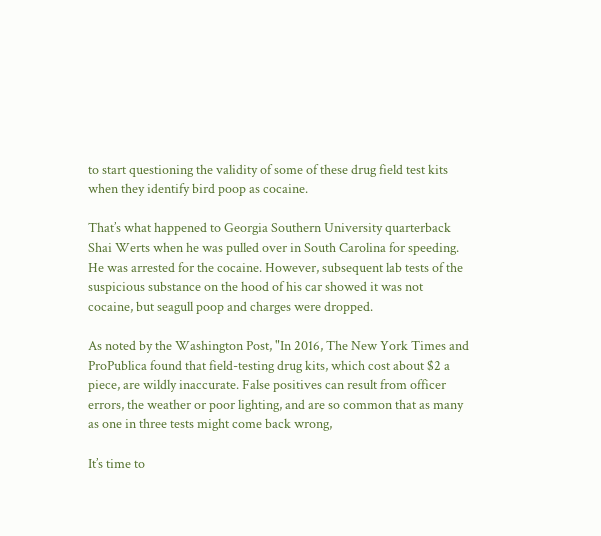to start questioning the validity of some of these drug field test kits when they identify bird poop as cocaine.

That’s what happened to Georgia Southern University quarterback Shai Werts when he was pulled over in South Carolina for speeding. He was arrested for the cocaine. However, subsequent lab tests of the suspicious substance on the hood of his car showed it was not cocaine, but seagull poop and charges were dropped.

As noted by the Washington Post, "In 2016, The New York Times and ProPublica found that field-testing drug kits, which cost about $2 a piece, are wildly inaccurate. False positives can result from officer errors, the weather or poor lighting, and are so common that as many as one in three tests might come back wrong,

It’s time to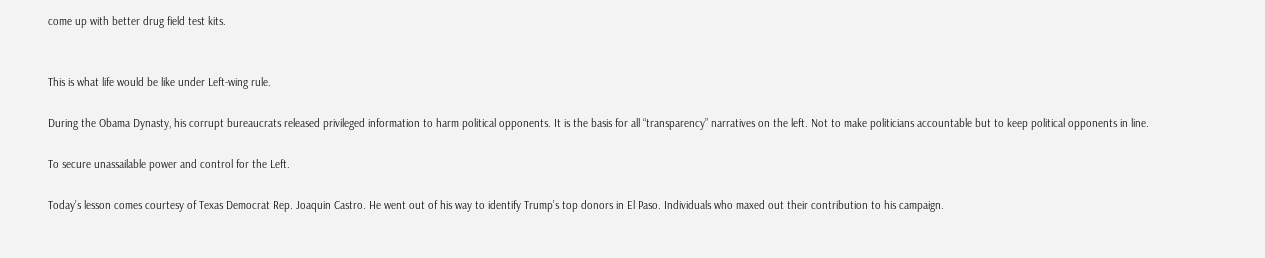come up with better drug field test kits.


This is what life would be like under Left-wing rule.

During the Obama Dynasty, his corrupt bureaucrats released privileged information to harm political opponents. It is the basis for all “transparency” narratives on the left. Not to make politicians accountable but to keep political opponents in line.

To secure unassailable power and control for the Left.

Today’s lesson comes courtesy of Texas Democrat Rep. Joaquin Castro. He went out of his way to identify Trump’s top donors in El Paso. Individuals who maxed out their contribution to his campaign.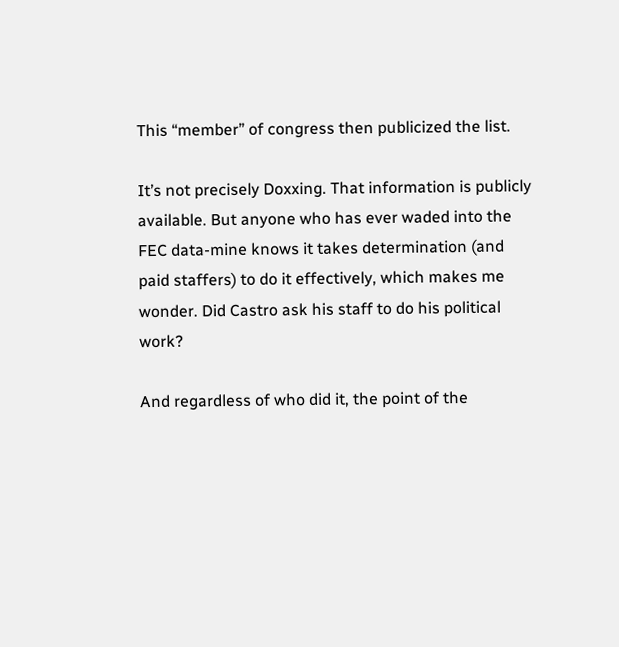This “member” of congress then publicized the list.

It’s not precisely Doxxing. That information is publicly available. But anyone who has ever waded into the FEC data-mine knows it takes determination (and paid staffers) to do it effectively, which makes me wonder. Did Castro ask his staff to do his political work?

And regardless of who did it, the point of the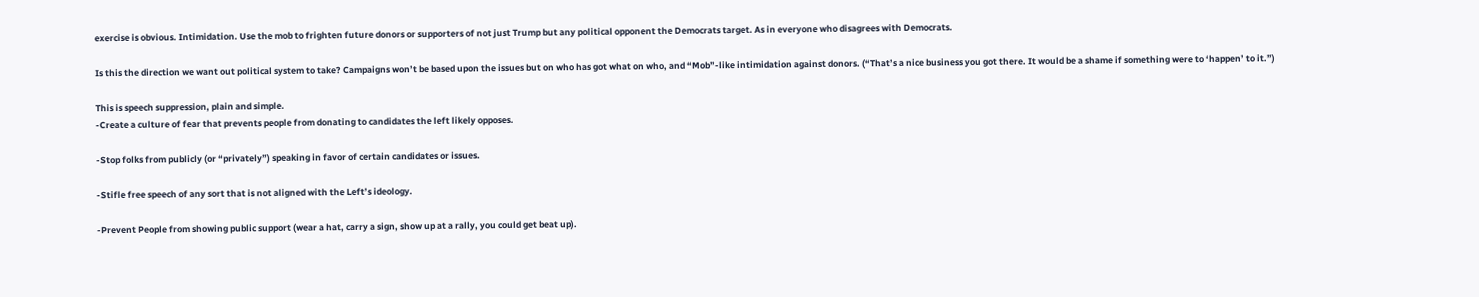exercise is obvious. Intimidation. Use the mob to frighten future donors or supporters of not just Trump but any political opponent the Democrats target. As in everyone who disagrees with Democrats.

Is this the direction we want out political system to take? Campaigns won’t be based upon the issues but on who has got what on who, and “Mob”-like intimidation against donors. (“That’s a nice business you got there. It would be a shame if something were to ‘happen’ to it.”)

This is speech suppression, plain and simple.
-Create a culture of fear that prevents people from donating to candidates the left likely opposes.

-Stop folks from publicly (or “privately”) speaking in favor of certain candidates or issues.

-Stifle free speech of any sort that is not aligned with the Left’s ideology.

-Prevent People from showing public support (wear a hat, carry a sign, show up at a rally, you could get beat up).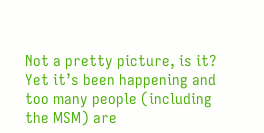Not a pretty picture, is it? Yet it’s been happening and too many people (including the MSM) are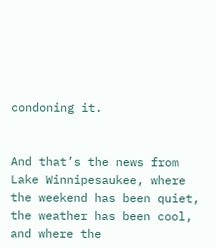condoning it.


And that’s the news from Lake Winnipesaukee, where the weekend has been quiet, the weather has been cool, and where the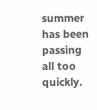summer has been passing all too quickly.